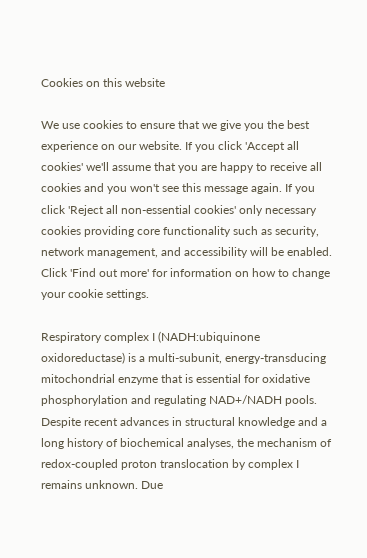Cookies on this website

We use cookies to ensure that we give you the best experience on our website. If you click 'Accept all cookies' we'll assume that you are happy to receive all cookies and you won't see this message again. If you click 'Reject all non-essential cookies' only necessary cookies providing core functionality such as security, network management, and accessibility will be enabled. Click 'Find out more' for information on how to change your cookie settings.

Respiratory complex I (NADH:ubiquinone oxidoreductase) is a multi-subunit, energy-transducing mitochondrial enzyme that is essential for oxidative phosphorylation and regulating NAD+/NADH pools. Despite recent advances in structural knowledge and a long history of biochemical analyses, the mechanism of redox-coupled proton translocation by complex I remains unknown. Due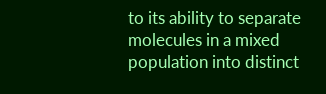to its ability to separate molecules in a mixed population into distinct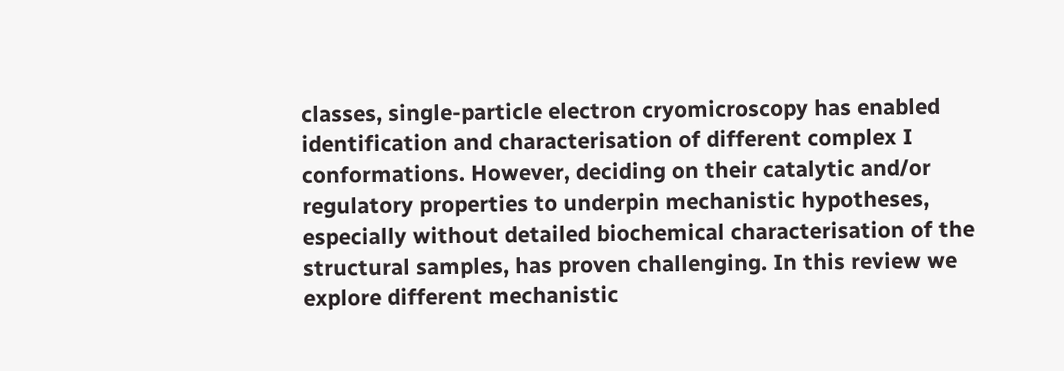classes, single-particle electron cryomicroscopy has enabled identification and characterisation of different complex I conformations. However, deciding on their catalytic and/or regulatory properties to underpin mechanistic hypotheses, especially without detailed biochemical characterisation of the structural samples, has proven challenging. In this review we explore different mechanistic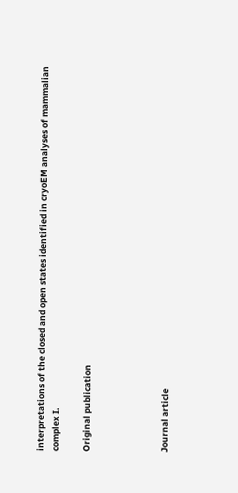interpretations of the closed and open states identified in cryoEM analyses of mammalian complex I.

Original publication




Journal article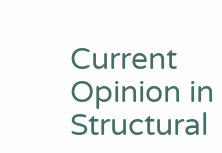Current Opinion in Structural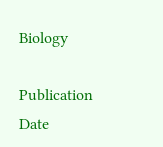Biology

Publication Date